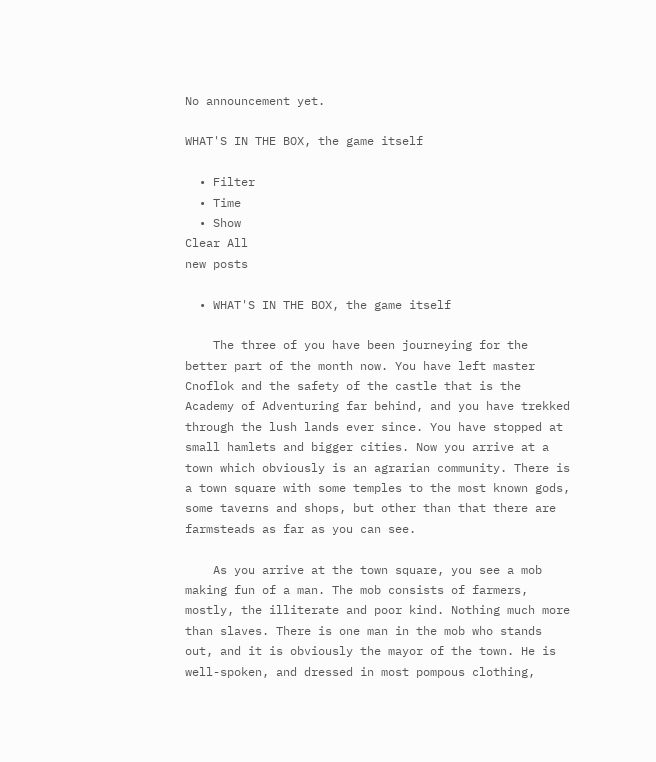No announcement yet.

WHAT'S IN THE BOX, the game itself

  • Filter
  • Time
  • Show
Clear All
new posts

  • WHAT'S IN THE BOX, the game itself

    The three of you have been journeying for the better part of the month now. You have left master Cnoflok and the safety of the castle that is the Academy of Adventuring far behind, and you have trekked through the lush lands ever since. You have stopped at small hamlets and bigger cities. Now you arrive at a town which obviously is an agrarian community. There is a town square with some temples to the most known gods, some taverns and shops, but other than that there are farmsteads as far as you can see.

    As you arrive at the town square, you see a mob making fun of a man. The mob consists of farmers, mostly, the illiterate and poor kind. Nothing much more than slaves. There is one man in the mob who stands out, and it is obviously the mayor of the town. He is well-spoken, and dressed in most pompous clothing,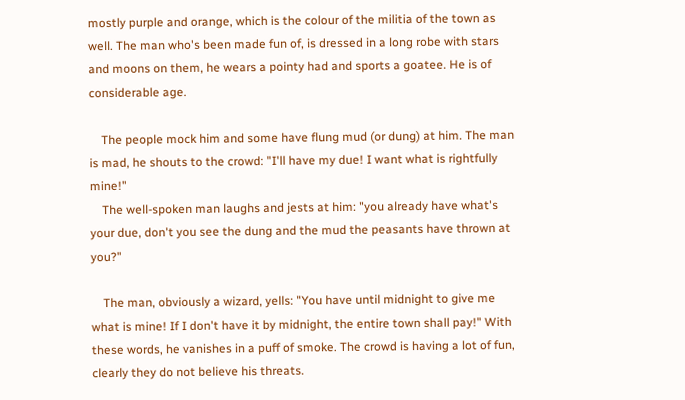mostly purple and orange, which is the colour of the militia of the town as well. The man who's been made fun of, is dressed in a long robe with stars and moons on them, he wears a pointy had and sports a goatee. He is of considerable age.

    The people mock him and some have flung mud (or dung) at him. The man is mad, he shouts to the crowd: "I'll have my due! I want what is rightfully mine!"
    The well-spoken man laughs and jests at him: "you already have what's your due, don't you see the dung and the mud the peasants have thrown at you?"

    The man, obviously a wizard, yells: "You have until midnight to give me what is mine! If I don't have it by midnight, the entire town shall pay!" With these words, he vanishes in a puff of smoke. The crowd is having a lot of fun, clearly they do not believe his threats.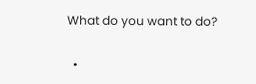What do you want to do?

  •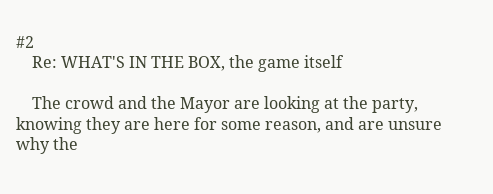#2
    Re: WHAT'S IN THE BOX, the game itself

    The crowd and the Mayor are looking at the party, knowing they are here for some reason, and are unsure why the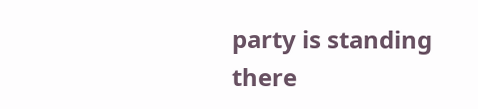party is standing there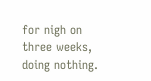for nigh on three weeks, doing nothing.